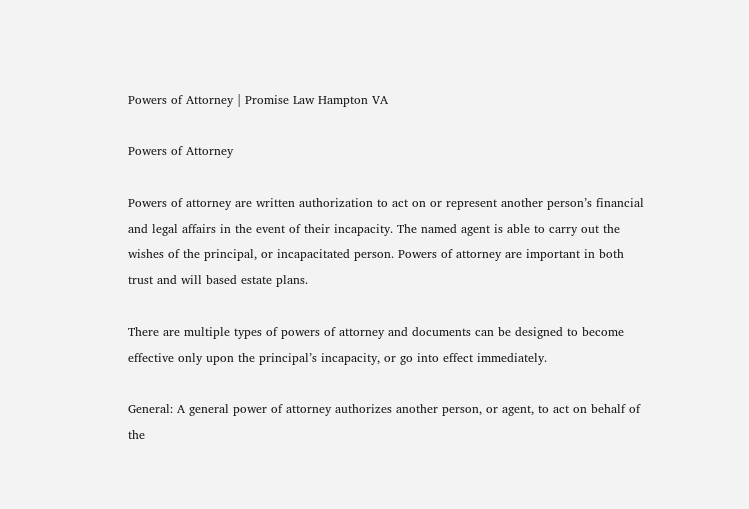Powers of Attorney | Promise Law Hampton VA

Powers of Attorney

Powers of attorney are written authorization to act on or represent another person’s financial and legal affairs in the event of their incapacity. The named agent is able to carry out the wishes of the principal, or incapacitated person. Powers of attorney are important in both trust and will based estate plans.

There are multiple types of powers of attorney and documents can be designed to become effective only upon the principal’s incapacity, or go into effect immediately.

General: A general power of attorney authorizes another person, or agent, to act on behalf of the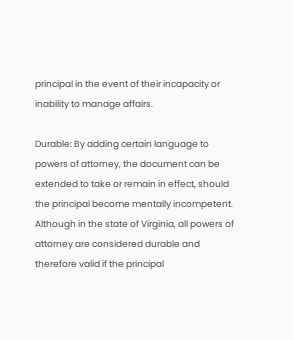principal in the event of their incapacity or inability to manage affairs.

Durable: By adding certain language to powers of attorney, the document can be extended to take or remain in effect, should the principal become mentally incompetent. Although in the state of Virginia, all powers of attorney are considered durable and therefore valid if the principal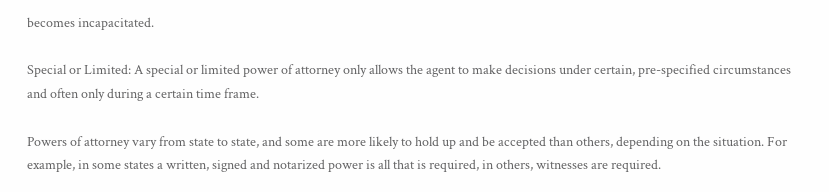becomes incapacitated.

Special or Limited: A special or limited power of attorney only allows the agent to make decisions under certain, pre-specified circumstances and often only during a certain time frame.

Powers of attorney vary from state to state, and some are more likely to hold up and be accepted than others, depending on the situation. For example, in some states a written, signed and notarized power is all that is required, in others, witnesses are required.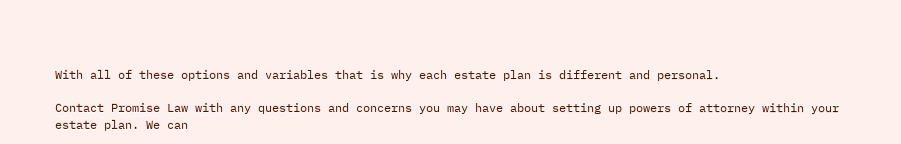With all of these options and variables that is why each estate plan is different and personal.

Contact Promise Law with any questions and concerns you may have about setting up powers of attorney within your estate plan. We can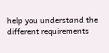help you understand the different requirements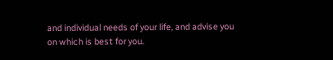and individual needs of your life, and advise you on which is best for you.